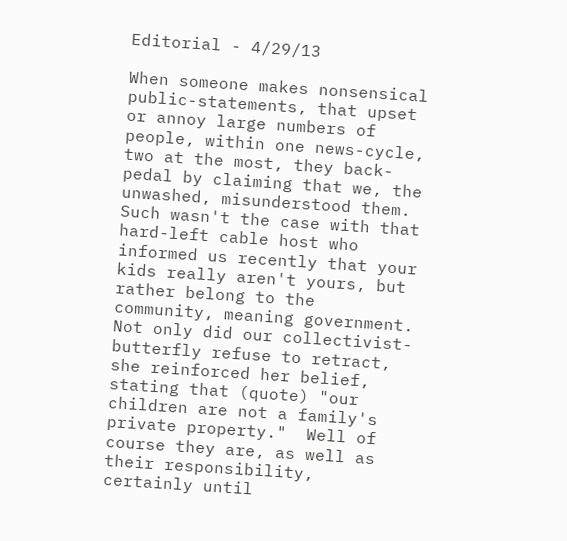Editorial - 4/29/13

When someone makes nonsensical public-statements, that upset or annoy large numbers of people, within one news-cycle, two at the most, they back-pedal by claiming that we, the unwashed, misunderstood them.  Such wasn't the case with that hard-left cable host who informed us recently that your kids really aren't yours, but rather belong to the community, meaning government.  Not only did our collectivist-butterfly refuse to retract, she reinforced her belief, stating that (quote) "our children are not a family's private property."  Well of course they are, as well as their responsibility, certainly until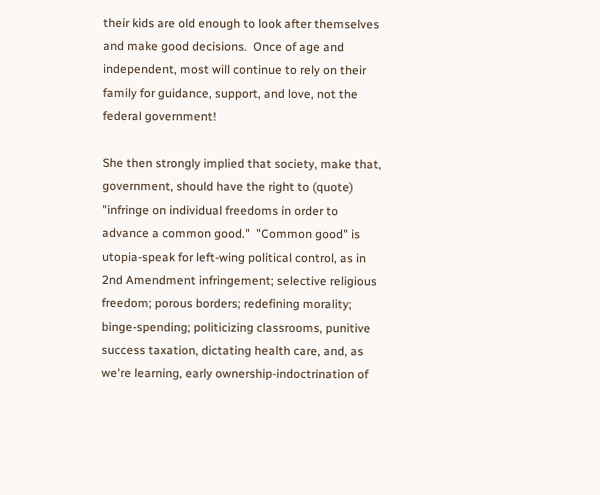their kids are old enough to look after themselves and make good decisions.  Once of age and independent, most will continue to rely on their family for guidance, support, and love, not the federal government!

She then strongly implied that society, make that, government, should have the right to (quote) "infringe on individual freedoms in order to advance a common good."  "Common good" is utopia-speak for left-wing political control, as in 2nd Amendment infringement; selective religious freedom; porous borders; redefining morality; binge-spending; politicizing classrooms, punitive success taxation, dictating health care, and, as we're learning, early ownership-indoctrination of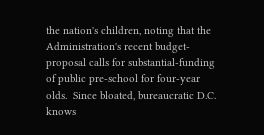the nation's children, noting that the Administration's recent budget-proposal calls for substantial-funding of public pre-school for four-year olds.  Since bloated, bureaucratic D.C. knows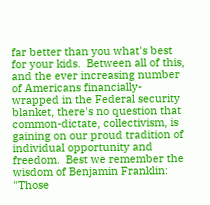far better than you what's best for your kids.  Between all of this, and the ever increasing number of Americans financially-wrapped in the Federal security blanket, there's no question that common-dictate, collectivism, is gaining on our proud tradition of individual opportunity and freedom.  Best we remember the wisdom of Benjamin Franklin:  "Those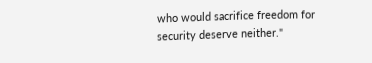who would sacrifice freedom for security deserve neither."